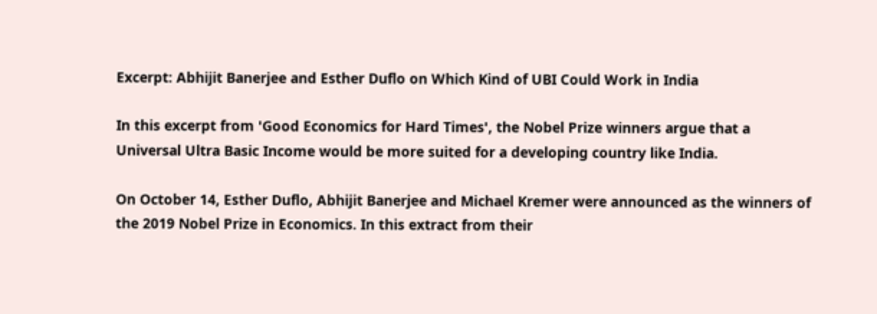Excerpt: Abhijit Banerjee and Esther Duflo on Which Kind of UBI Could Work in India

In this excerpt from 'Good Economics for Hard Times', the Nobel Prize winners argue that a Universal Ultra Basic Income would be more suited for a developing country like India.

On October 14, Esther Duflo, Abhijit Banerjee and Michael Kremer were announced as the winners of the 2019 Nobel Prize in Economics. In this extract from their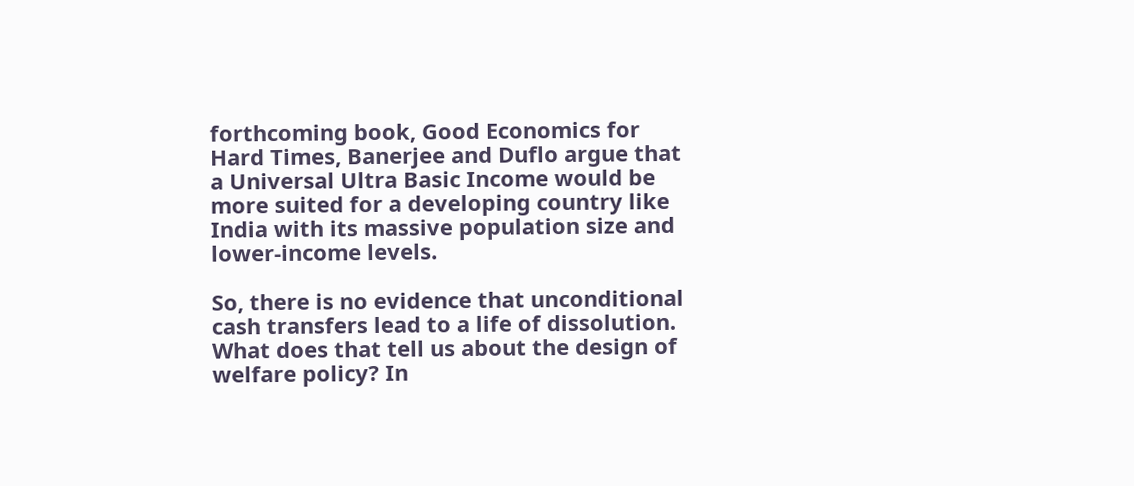forthcoming book, Good Economics for Hard Times, Banerjee and Duflo argue that a Universal Ultra Basic Income would be more suited for a developing country like India with its massive population size and lower-income levels.

So, there is no evidence that unconditional cash transfers lead to a life of dissolution. What does that tell us about the design of welfare policy? In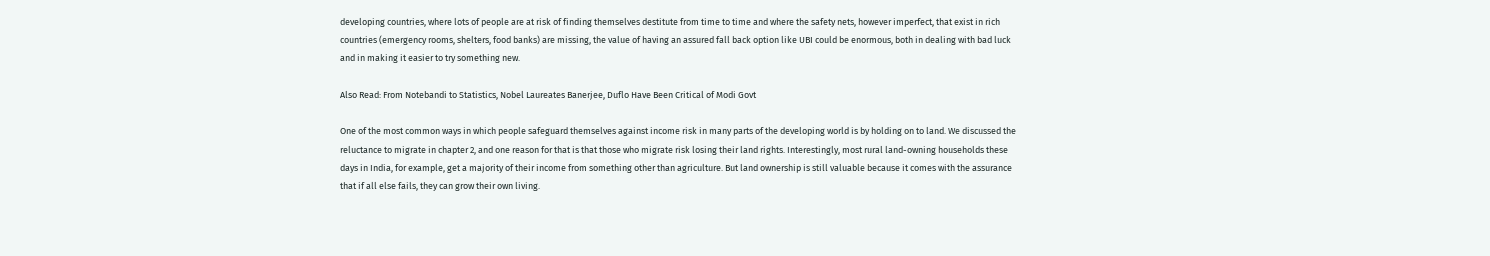developing countries, where lots of people are at risk of finding themselves destitute from time to time and where the safety nets, however imperfect, that exist in rich countries (emergency rooms, shelters, food banks) are missing, the value of having an assured fall back option like UBI could be enormous, both in dealing with bad luck and in making it easier to try something new.

Also Read: From Notebandi to Statistics, Nobel Laureates Banerjee, Duflo Have Been Critical of Modi Govt

One of the most common ways in which people safeguard themselves against income risk in many parts of the developing world is by holding on to land. We discussed the reluctance to migrate in chapter 2, and one reason for that is that those who migrate risk losing their land rights. Interestingly, most rural land-owning households these days in India, for example, get a majority of their income from something other than agriculture. But land ownership is still valuable because it comes with the assurance that if all else fails, they can grow their own living.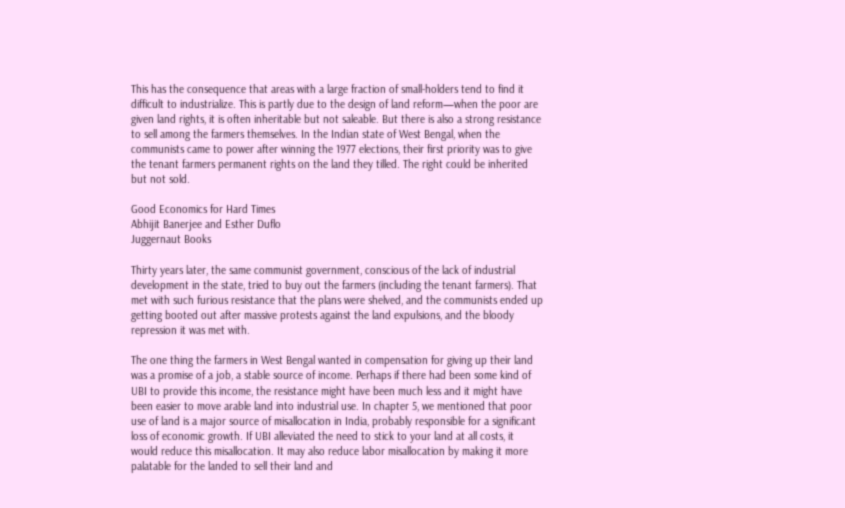This has the consequence that areas with a large fraction of small-holders tend to find it difficult to industrialize. This is partly due to the design of land reform—when the poor are given land rights, it is often inheritable but not saleable. But there is also a strong resistance to sell among the farmers themselves. In the Indian state of West Bengal, when the communists came to power after winning the 1977 elections, their first priority was to give the tenant farmers permanent rights on the land they tilled. The right could be inherited but not sold.

Good Economics for Hard Times
Abhijit Banerjee and Esther Duflo
Juggernaut Books

Thirty years later, the same communist government, conscious of the lack of industrial development in the state, tried to buy out the farmers (including the tenant farmers). That met with such furious resistance that the plans were shelved, and the communists ended up getting booted out after massive protests against the land expulsions, and the bloody repression it was met with.

The one thing the farmers in West Bengal wanted in compensation for giving up their land was a promise of a job, a stable source of income. Perhaps if there had been some kind of UBI to provide this income, the resistance might have been much less and it might have been easier to move arable land into industrial use. In chapter 5, we mentioned that poor use of land is a major source of misallocation in India, probably responsible for a significant loss of economic growth. If UBI alleviated the need to stick to your land at all costs, it would reduce this misallocation. It may also reduce labor misallocation by making it more palatable for the landed to sell their land and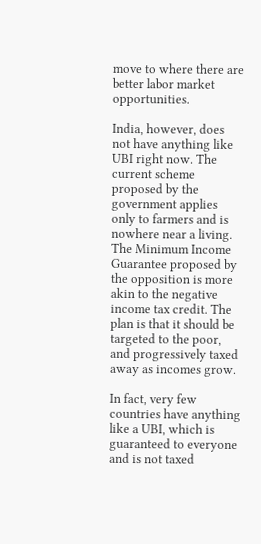move to where there are better labor market opportunities.

India, however, does not have anything like UBI right now. The current scheme proposed by the government applies only to farmers and is nowhere near a living. The Minimum Income Guarantee proposed by the opposition is more akin to the negative income tax credit. The plan is that it should be targeted to the poor, and progressively taxed away as incomes grow.

In fact, very few countries have anything like a UBI, which is guaranteed to everyone and is not taxed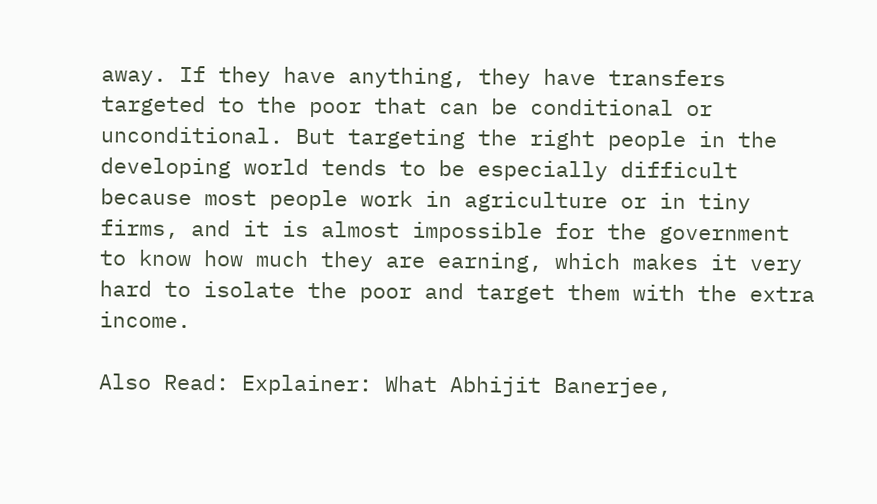away. If they have anything, they have transfers targeted to the poor that can be conditional or unconditional. But targeting the right people in the developing world tends to be especially difficult because most people work in agriculture or in tiny firms, and it is almost impossible for the government to know how much they are earning, which makes it very hard to isolate the poor and target them with the extra income.

Also Read: Explainer: What Abhijit Banerjee,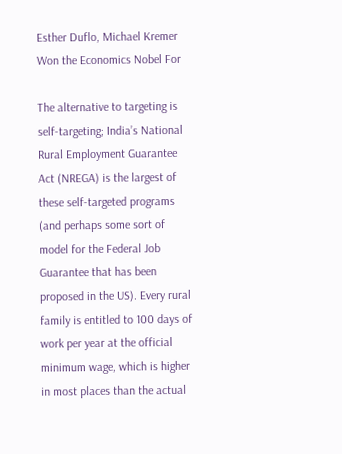Esther Duflo, Michael Kremer Won the Economics Nobel For

The alternative to targeting is self-targeting; India’s National Rural Employment Guarantee Act (NREGA) is the largest of these self-targeted programs (and perhaps some sort of model for the Federal Job Guarantee that has been proposed in the US). Every rural family is entitled to 100 days of work per year at the official minimum wage, which is higher in most places than the actual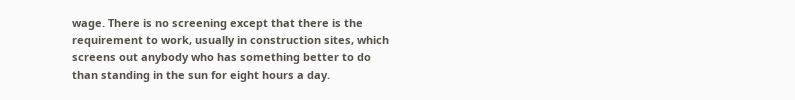wage. There is no screening except that there is the requirement to work, usually in construction sites, which screens out anybody who has something better to do than standing in the sun for eight hours a day.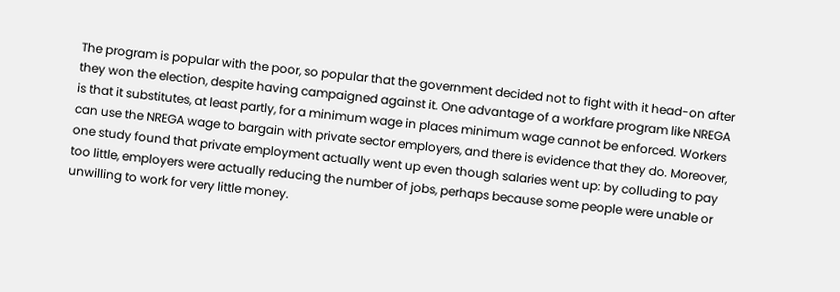The program is popular with the poor, so popular that the government decided not to fight with it head-on after they won the election, despite having campaigned against it. One advantage of a workfare program like NREGA is that it substitutes, at least partly, for a minimum wage in places minimum wage cannot be enforced. Workers can use the NREGA wage to bargain with private sector employers, and there is evidence that they do. Moreover, one study found that private employment actually went up even though salaries went up: by colluding to pay too little, employers were actually reducing the number of jobs, perhaps because some people were unable or unwilling to work for very little money.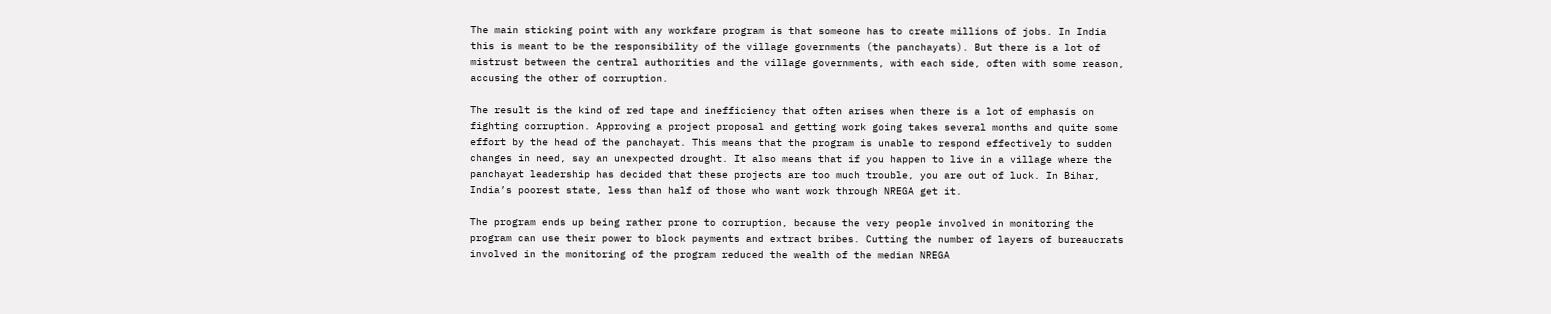The main sticking point with any workfare program is that someone has to create millions of jobs. In India this is meant to be the responsibility of the village governments (the panchayats). But there is a lot of mistrust between the central authorities and the village governments, with each side, often with some reason, accusing the other of corruption.

The result is the kind of red tape and inefficiency that often arises when there is a lot of emphasis on fighting corruption. Approving a project proposal and getting work going takes several months and quite some effort by the head of the panchayat. This means that the program is unable to respond effectively to sudden changes in need, say an unexpected drought. It also means that if you happen to live in a village where the panchayat leadership has decided that these projects are too much trouble, you are out of luck. In Bihar, India’s poorest state, less than half of those who want work through NREGA get it.

The program ends up being rather prone to corruption, because the very people involved in monitoring the program can use their power to block payments and extract bribes. Cutting the number of layers of bureaucrats involved in the monitoring of the program reduced the wealth of the median NREGA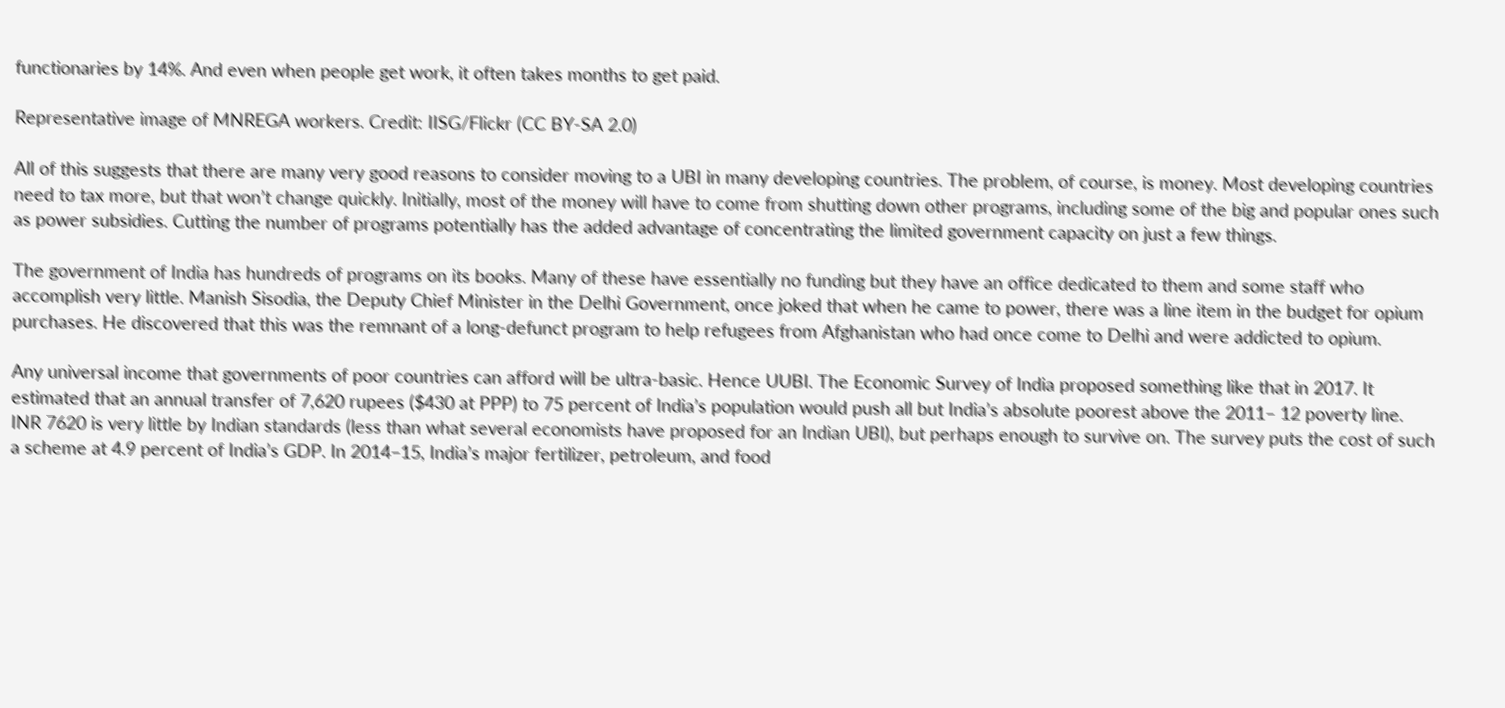functionaries by 14%. And even when people get work, it often takes months to get paid.

Representative image of MNREGA workers. Credit: IISG/Flickr (CC BY-SA 2.0)

All of this suggests that there are many very good reasons to consider moving to a UBI in many developing countries. The problem, of course, is money. Most developing countries need to tax more, but that won’t change quickly. Initially, most of the money will have to come from shutting down other programs, including some of the big and popular ones such as power subsidies. Cutting the number of programs potentially has the added advantage of concentrating the limited government capacity on just a few things.

The government of India has hundreds of programs on its books. Many of these have essentially no funding but they have an office dedicated to them and some staff who accomplish very little. Manish Sisodia, the Deputy Chief Minister in the Delhi Government, once joked that when he came to power, there was a line item in the budget for opium purchases. He discovered that this was the remnant of a long-defunct program to help refugees from Afghanistan who had once come to Delhi and were addicted to opium.

Any universal income that governments of poor countries can afford will be ultra-basic. Hence UUBI. The Economic Survey of India proposed something like that in 2017. It estimated that an annual transfer of 7,620 rupees ($430 at PPP) to 75 percent of India’s population would push all but India’s absolute poorest above the 2011– 12 poverty line. INR 7620 is very little by Indian standards (less than what several economists have proposed for an Indian UBI), but perhaps enough to survive on. The survey puts the cost of such a scheme at 4.9 percent of India’s GDP. In 2014–15, India’s major fertilizer, petroleum, and food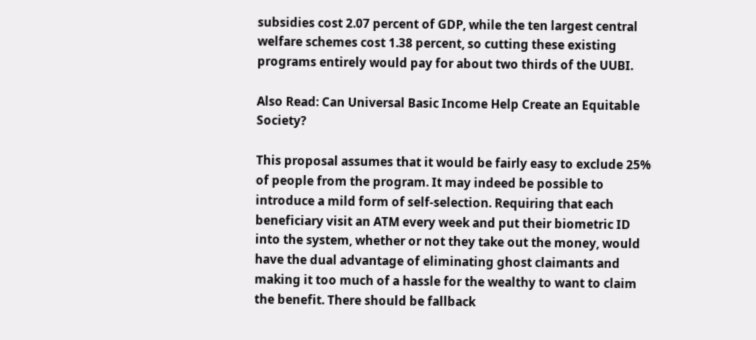subsidies cost 2.07 percent of GDP, while the ten largest central welfare schemes cost 1.38 percent, so cutting these existing programs entirely would pay for about two thirds of the UUBI.

Also Read: Can Universal Basic Income Help Create an Equitable Society?

This proposal assumes that it would be fairly easy to exclude 25% of people from the program. It may indeed be possible to introduce a mild form of self-selection. Requiring that each beneficiary visit an ATM every week and put their biometric ID into the system, whether or not they take out the money, would have the dual advantage of eliminating ghost claimants and making it too much of a hassle for the wealthy to want to claim the benefit. There should be fallback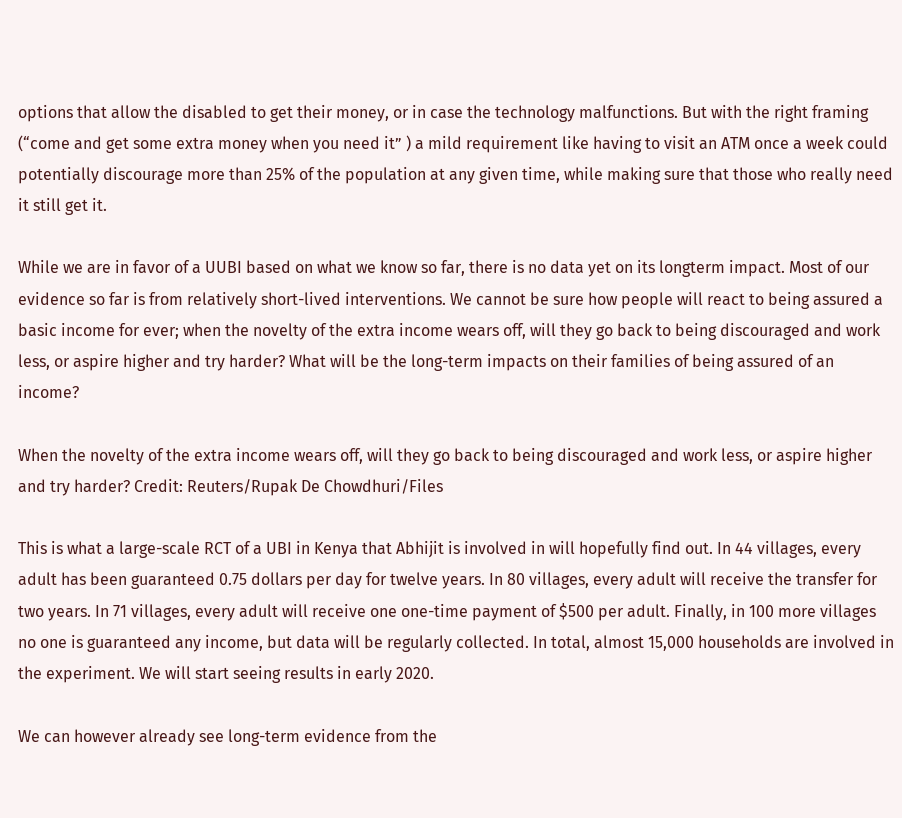options that allow the disabled to get their money, or in case the technology malfunctions. But with the right framing (“come and get some extra money when you need it” ) a mild requirement like having to visit an ATM once a week could potentially discourage more than 25% of the population at any given time, while making sure that those who really need it still get it.

While we are in favor of a UUBI based on what we know so far, there is no data yet on its longterm impact. Most of our evidence so far is from relatively short-lived interventions. We cannot be sure how people will react to being assured a basic income for ever; when the novelty of the extra income wears off, will they go back to being discouraged and work less, or aspire higher and try harder? What will be the long-term impacts on their families of being assured of an income?

When the novelty of the extra income wears off, will they go back to being discouraged and work less, or aspire higher and try harder? Credit: Reuters/Rupak De Chowdhuri/Files

This is what a large-scale RCT of a UBI in Kenya that Abhijit is involved in will hopefully find out. In 44 villages, every adult has been guaranteed 0.75 dollars per day for twelve years. In 80 villages, every adult will receive the transfer for two years. In 71 villages, every adult will receive one one-time payment of $500 per adult. Finally, in 100 more villages no one is guaranteed any income, but data will be regularly collected. In total, almost 15,000 households are involved in the experiment. We will start seeing results in early 2020.

We can however already see long-term evidence from the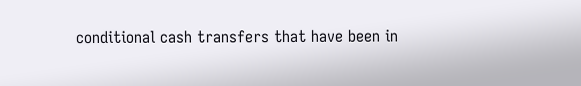conditional cash transfers that have been in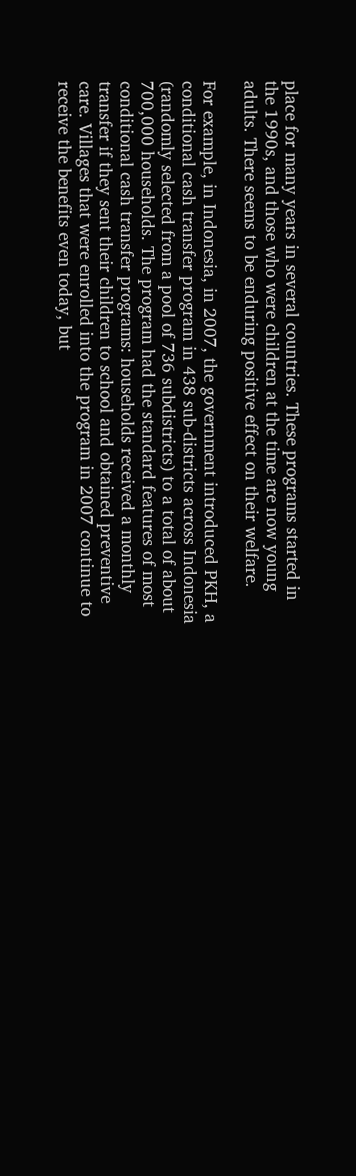place for many years in several countries. These programs started in the 1990s, and those who were children at the time are now young adults. There seems to be enduring positive effect on their welfare.

For example, in Indonesia, in 2007, the government introduced PKH, a conditional cash transfer program in 438 sub-districts across Indonesia (randomly selected from a pool of 736 subdistricts) to a total of about 700,000 households. The program had the standard features of most conditional cash transfer programs: households received a monthly transfer if they sent their children to school and obtained preventive care. Villages that were enrolled into the program in 2007 continue to receive the benefits even today, but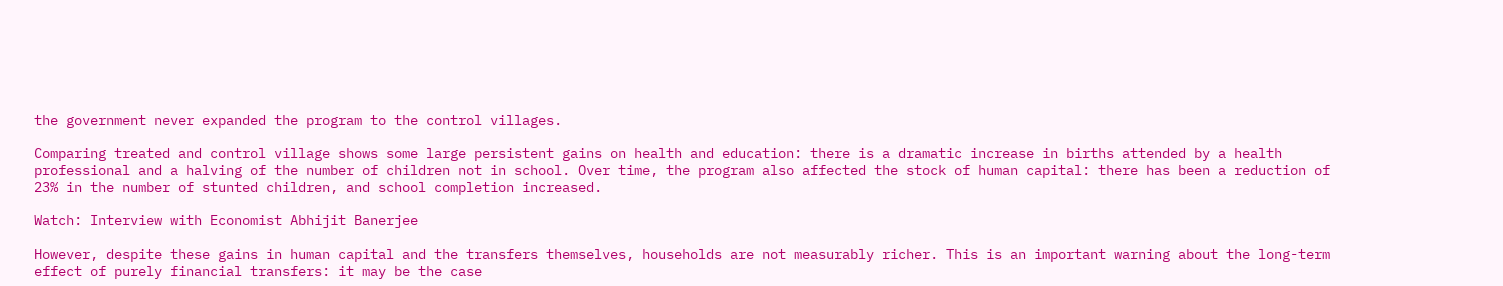the government never expanded the program to the control villages.

Comparing treated and control village shows some large persistent gains on health and education: there is a dramatic increase in births attended by a health professional and a halving of the number of children not in school. Over time, the program also affected the stock of human capital: there has been a reduction of 23% in the number of stunted children, and school completion increased.

Watch: Interview with Economist Abhijit Banerjee

However, despite these gains in human capital and the transfers themselves, households are not measurably richer. This is an important warning about the long-term effect of purely financial transfers: it may be the case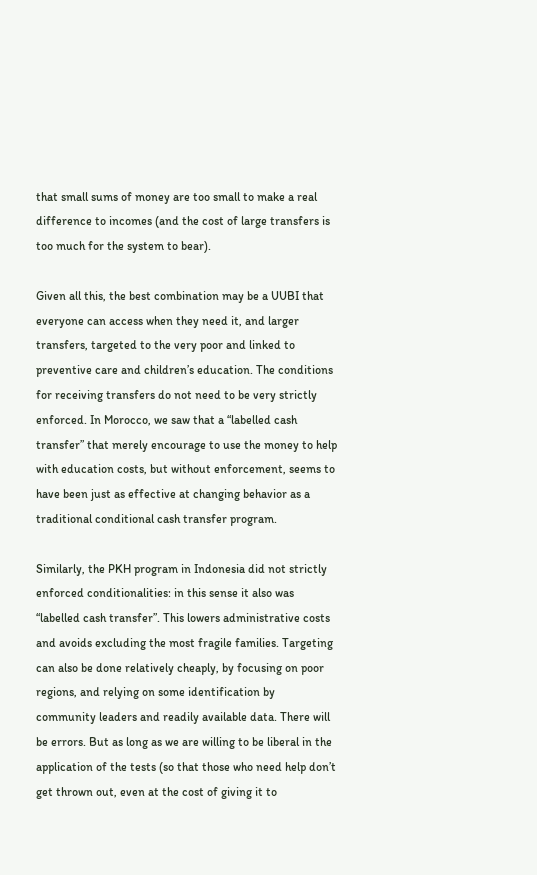that small sums of money are too small to make a real difference to incomes (and the cost of large transfers is too much for the system to bear).

Given all this, the best combination may be a UUBI that everyone can access when they need it, and larger transfers, targeted to the very poor and linked to preventive care and children’s education. The conditions for receiving transfers do not need to be very strictly enforced. In Morocco, we saw that a “labelled cash transfer” that merely encourage to use the money to help with education costs, but without enforcement, seems to have been just as effective at changing behavior as a traditional conditional cash transfer program.

Similarly, the PKH program in Indonesia did not strictly enforced conditionalities: in this sense it also was “labelled cash transfer”. This lowers administrative costs and avoids excluding the most fragile families. Targeting can also be done relatively cheaply, by focusing on poor regions, and relying on some identification by community leaders and readily available data. There will be errors. But as long as we are willing to be liberal in the application of the tests (so that those who need help don’t get thrown out, even at the cost of giving it to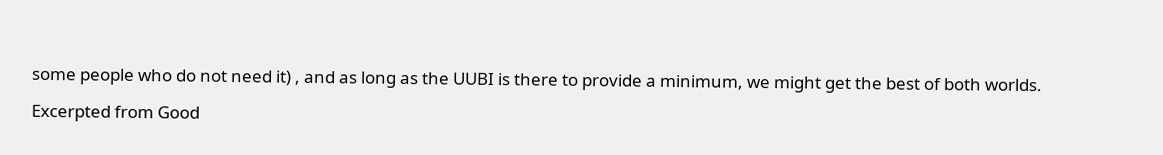some people who do not need it) , and as long as the UUBI is there to provide a minimum, we might get the best of both worlds.

Excerpted from Good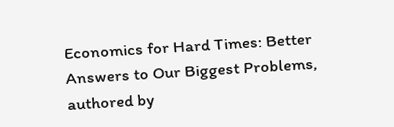Economics for Hard Times: Better Answers to Our Biggest Problems, authored by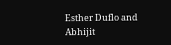Esther Duflo and Abhijit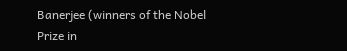Banerjee (winners of the Nobel Prize in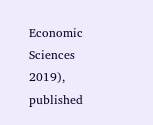Economic Sciences 2019), published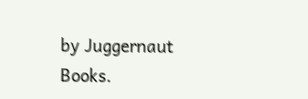by Juggernaut Books.